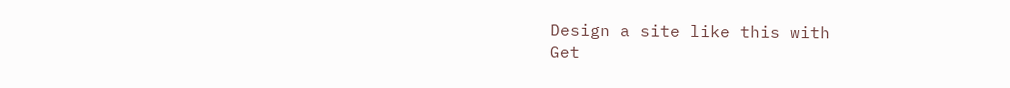Design a site like this with
Get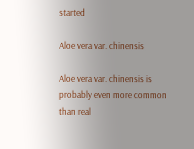started

Aloe vera var. chinensis

Aloe vera var. chinensis is probably even more common than real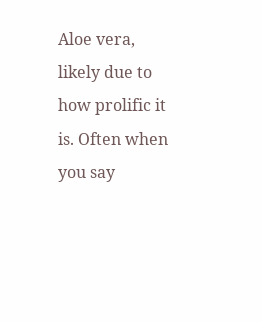Aloe vera, likely due to how prolific it is. Often when you say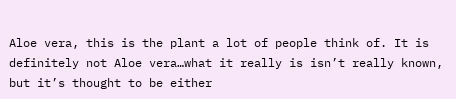Aloe vera, this is the plant a lot of people think of. It is definitely not Aloe vera…what it really is isn’t really known, but it’s thought to be either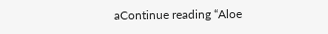aContinue reading “Aloe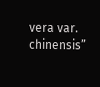vera var. chinensis”